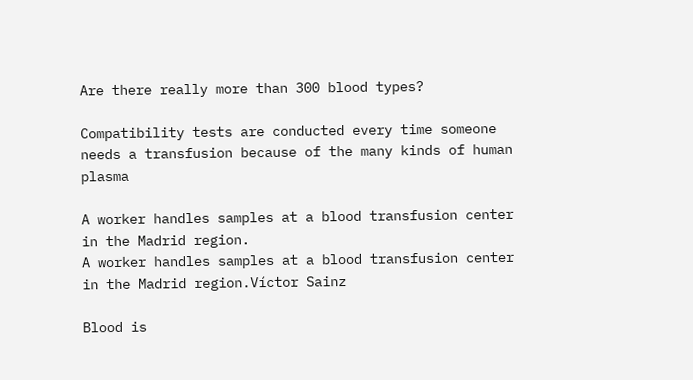Are there really more than 300 blood types?

Compatibility tests are conducted every time someone needs a transfusion because of the many kinds of human plasma

A worker handles samples at a blood transfusion center in the Madrid region.
A worker handles samples at a blood transfusion center in the Madrid region.Víctor Sainz

Blood is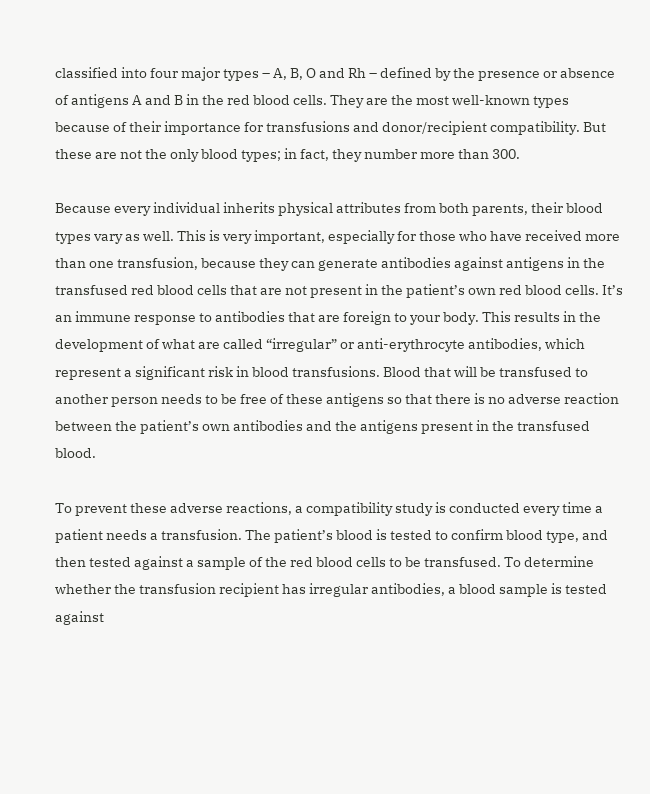classified into four major types – A, B, O and Rh – defined by the presence or absence of antigens A and B in the red blood cells. They are the most well-known types because of their importance for transfusions and donor/recipient compatibility. But these are not the only blood types; in fact, they number more than 300.

Because every individual inherits physical attributes from both parents, their blood types vary as well. This is very important, especially for those who have received more than one transfusion, because they can generate antibodies against antigens in the transfused red blood cells that are not present in the patient’s own red blood cells. It’s an immune response to antibodies that are foreign to your body. This results in the development of what are called “irregular” or anti-erythrocyte antibodies, which represent a significant risk in blood transfusions. Blood that will be transfused to another person needs to be free of these antigens so that there is no adverse reaction between the patient’s own antibodies and the antigens present in the transfused blood.

To prevent these adverse reactions, a compatibility study is conducted every time a patient needs a transfusion. The patient’s blood is tested to confirm blood type, and then tested against a sample of the red blood cells to be transfused. To determine whether the transfusion recipient has irregular antibodies, a blood sample is tested against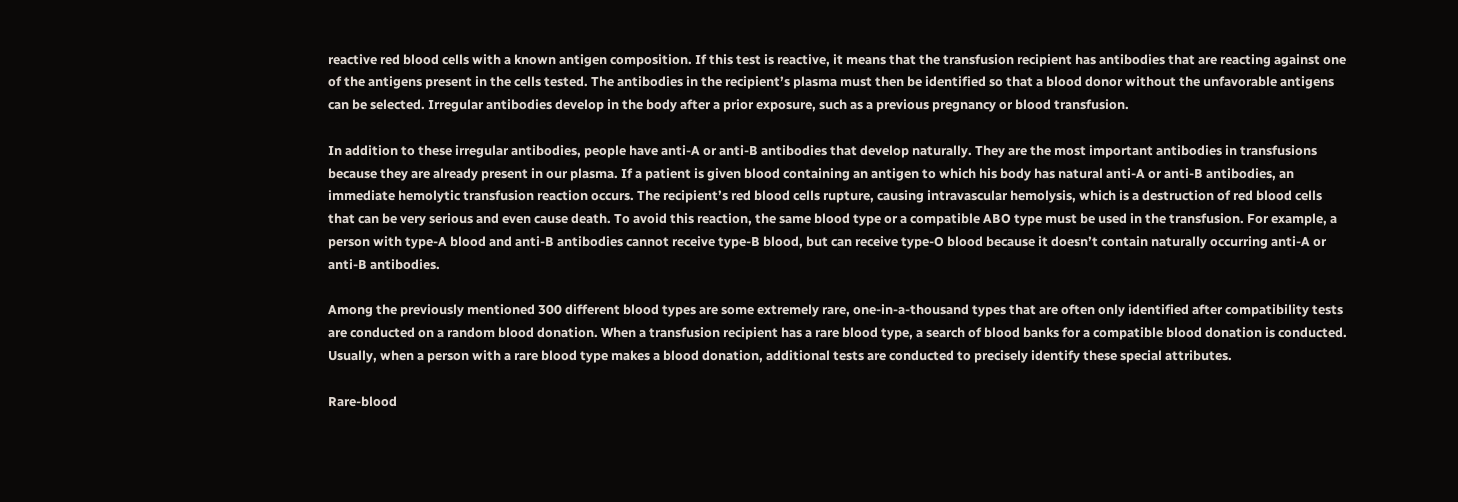reactive red blood cells with a known antigen composition. If this test is reactive, it means that the transfusion recipient has antibodies that are reacting against one of the antigens present in the cells tested. The antibodies in the recipient’s plasma must then be identified so that a blood donor without the unfavorable antigens can be selected. Irregular antibodies develop in the body after a prior exposure, such as a previous pregnancy or blood transfusion.

In addition to these irregular antibodies, people have anti-A or anti-B antibodies that develop naturally. They are the most important antibodies in transfusions because they are already present in our plasma. If a patient is given blood containing an antigen to which his body has natural anti-A or anti-B antibodies, an immediate hemolytic transfusion reaction occurs. The recipient’s red blood cells rupture, causing intravascular hemolysis, which is a destruction of red blood cells that can be very serious and even cause death. To avoid this reaction, the same blood type or a compatible ABO type must be used in the transfusion. For example, a person with type-A blood and anti-B antibodies cannot receive type-B blood, but can receive type-O blood because it doesn’t contain naturally occurring anti-A or anti-B antibodies.

Among the previously mentioned 300 different blood types are some extremely rare, one-in-a-thousand types that are often only identified after compatibility tests are conducted on a random blood donation. When a transfusion recipient has a rare blood type, a search of blood banks for a compatible blood donation is conducted. Usually, when a person with a rare blood type makes a blood donation, additional tests are conducted to precisely identify these special attributes.

Rare-blood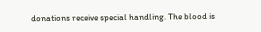donations receive special handling. The blood is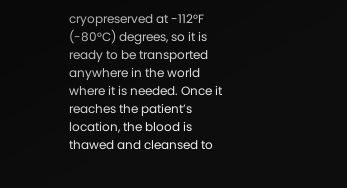cryopreserved at -112°F (-80°C) degrees, so it is ready to be transported anywhere in the world where it is needed. Once it reaches the patient’s location, the blood is thawed and cleansed to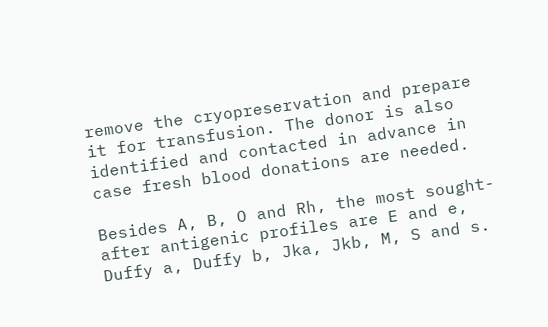remove the cryopreservation and prepare it for transfusion. The donor is also identified and contacted in advance in case fresh blood donations are needed.

Besides A, B, O and Rh, the most sought-after antigenic profiles are E and e, Duffy a, Duffy b, Jka, Jkb, M, S and s.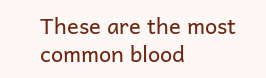These are the most common blood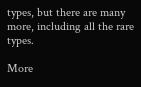types, but there are many more, including all the rare types.

More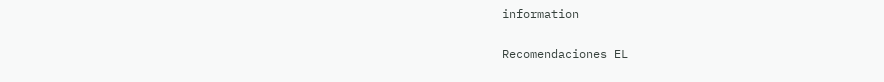information

Recomendaciones EL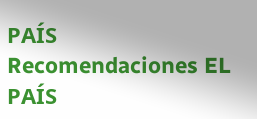PAÍS
Recomendaciones EL PAÍS